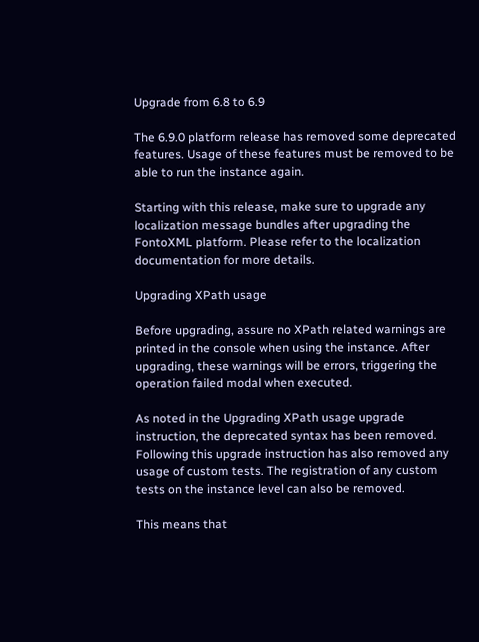Upgrade from 6.8 to 6.9

The 6.9.0 platform release has removed some deprecated features. Usage of these features must be removed to be able to run the instance again.

Starting with this release, make sure to upgrade any localization message bundles after upgrading the FontoXML platform. Please refer to the localization documentation for more details.

Upgrading XPath usage

Before upgrading, assure no XPath related warnings are printed in the console when using the instance. After upgrading, these warnings will be errors, triggering the operation failed modal when executed.

As noted in the Upgrading XPath usage upgrade instruction, the deprecated syntax has been removed. Following this upgrade instruction has also removed any usage of custom tests. The registration of any custom tests on the instance level can also be removed.

This means that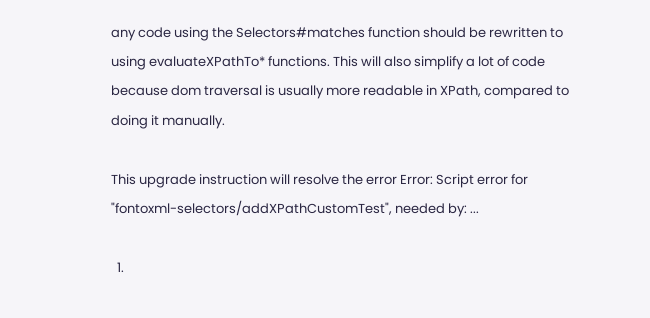any code using the Selectors#matches function should be rewritten to using evaluateXPathTo* functions. This will also simplify a lot of code because dom traversal is usually more readable in XPath, compared to doing it manually.

This upgrade instruction will resolve the error Error: Script error for "fontoxml-selectors/addXPathCustomTest", needed by: ...

  1.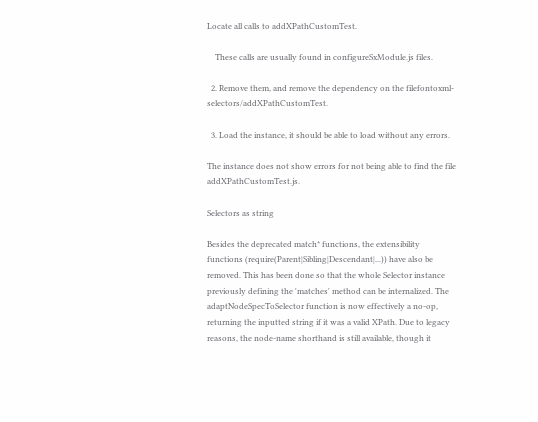Locate all calls to addXPathCustomTest.

    These calls are usually found in configureSxModule.js files.

  2. Remove them, and remove the dependency on the filefontoxml-selectors/addXPathCustomTest.

  3. Load the instance, it should be able to load without any errors.

The instance does not show errors for not being able to find the file addXPathCustomTest.js.

Selectors as string

Besides the deprecated match* functions, the extensibility functions (require(Parent|Sibling|Descendant|...)) have also be removed. This has been done so that the whole Selector instance previously defining the 'matches' method can be internalized. The adaptNodeSpecToSelector function is now effectively a no-op, returning the inputted string if it was a valid XPath. Due to legacy reasons, the node-name shorthand is still available, though it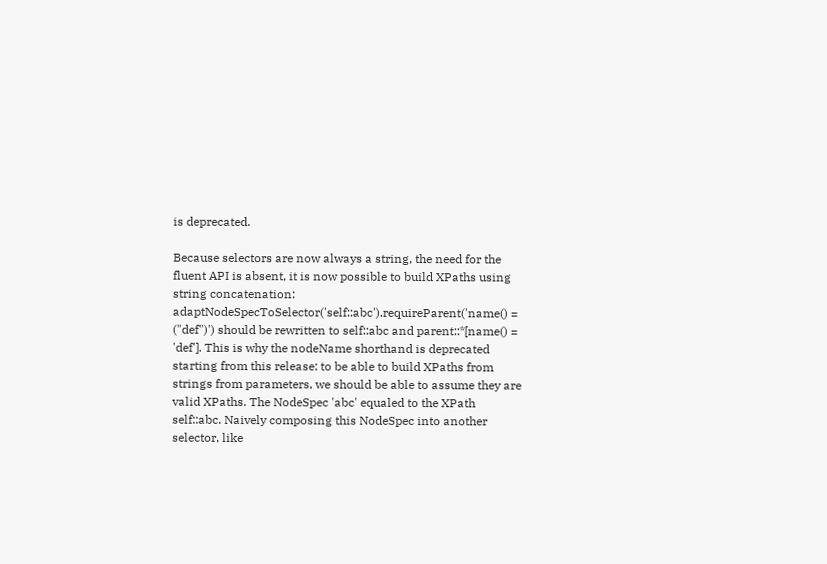is deprecated.

Because selectors are now always a string, the need for the fluent API is absent, it is now possible to build XPaths using string concatenation: adaptNodeSpecToSelector('self::abc').requireParent('name() = ("def")') should be rewritten to self::abc and parent::*[name() = 'def']. This is why the nodeName shorthand is deprecated starting from this release: to be able to build XPaths from strings from parameters, we should be able to assume they are valid XPaths. The NodeSpec 'abc' equaled to the XPath self::abc. Naively composing this NodeSpec into another selector, like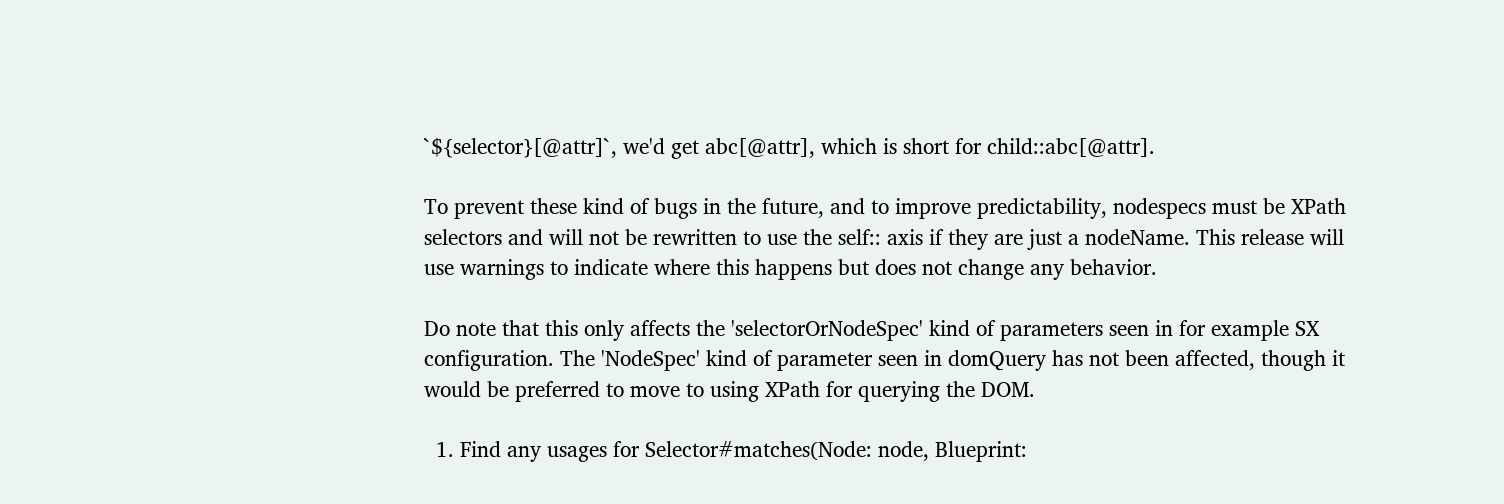`${selector}[@attr]`, we'd get abc[@attr], which is short for child::abc[@attr].

To prevent these kind of bugs in the future, and to improve predictability, nodespecs must be XPath selectors and will not be rewritten to use the self:: axis if they are just a nodeName. This release will use warnings to indicate where this happens but does not change any behavior.

Do note that this only affects the 'selectorOrNodeSpec' kind of parameters seen in for example SX configuration. The 'NodeSpec' kind of parameter seen in domQuery has not been affected, though it would be preferred to move to using XPath for querying the DOM.

  1. Find any usages for Selector#matches(Node: node, Blueprint: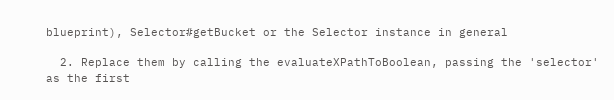blueprint), Selector#getBucket or the Selector instance in general

  2. Replace them by calling the evaluateXPathToBoolean, passing the 'selector' as the first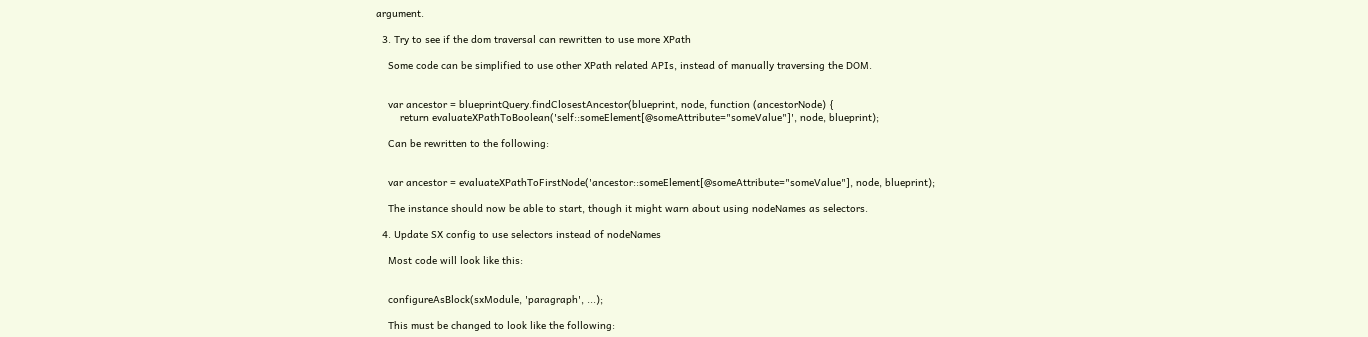argument.

  3. Try to see if the dom traversal can rewritten to use more XPath

    Some code can be simplified to use other XPath related APIs, instead of manually traversing the DOM.


    var ancestor = blueprintQuery.findClosestAncestor(blueprint, node, function (ancestorNode) {
        return evaluateXPathToBoolean('self::someElement[@someAttribute="someValue"]', node, blueprint);

    Can be rewritten to the following:


    var ancestor = evaluateXPathToFirstNode('ancestor::someElement[@someAttribute="someValue"], node, blueprint);

    The instance should now be able to start, though it might warn about using nodeNames as selectors.

  4. Update SX config to use selectors instead of nodeNames

    Most code will look like this:


    configureAsBlock(sxModule, 'paragraph', ...);

    This must be changed to look like the following: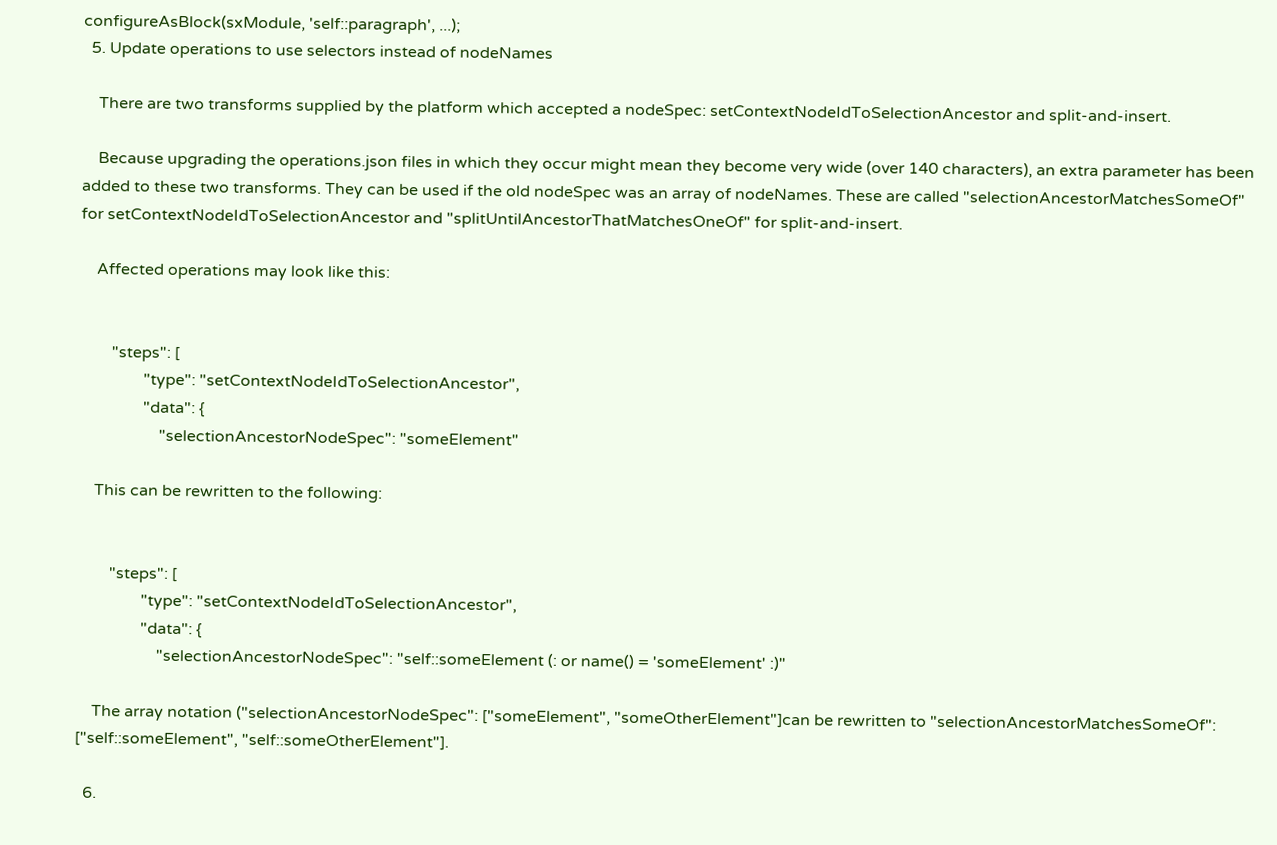configureAsBlock(sxModule, 'self::paragraph', ...);
  5. Update operations to use selectors instead of nodeNames

    There are two transforms supplied by the platform which accepted a nodeSpec: setContextNodeIdToSelectionAncestor and split-and-insert.

    Because upgrading the operations.json files in which they occur might mean they become very wide (over 140 characters), an extra parameter has been added to these two transforms. They can be used if the old nodeSpec was an array of nodeNames. These are called "selectionAncestorMatchesSomeOf" for setContextNodeIdToSelectionAncestor and "splitUntilAncestorThatMatchesOneOf" for split-and-insert.

    Affected operations may look like this:


        "steps": [
                "type": "setContextNodeIdToSelectionAncestor",
                "data": {
                    "selectionAncestorNodeSpec": "someElement"

    This can be rewritten to the following:


        "steps": [
                "type": "setContextNodeIdToSelectionAncestor",
                "data": {
                    "selectionAncestorNodeSpec": "self::someElement (: or name() = 'someElement' :)"

    The array notation ("selectionAncestorNodeSpec": ["someElement", "someOtherElement"]can be rewritten to "selectionAncestorMatchesSomeOf": ["self::someElement", "self::someOtherElement"].

  6.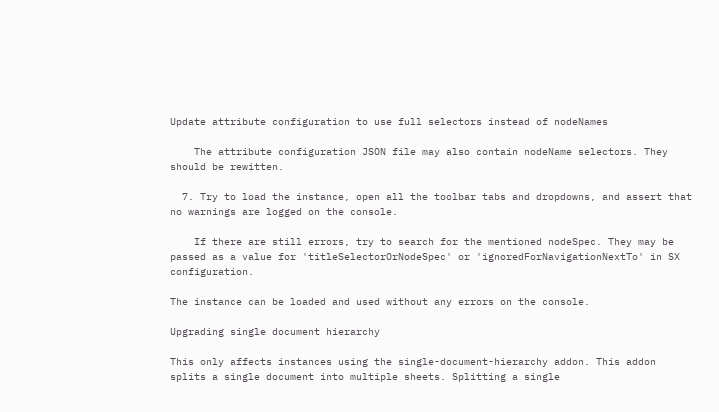Update attribute configuration to use full selectors instead of nodeNames

    The attribute configuration JSON file may also contain nodeName selectors. They should be rewitten.

  7. Try to load the instance, open all the toolbar tabs and dropdowns, and assert that no warnings are logged on the console.

    If there are still errors, try to search for the mentioned nodeSpec. They may be passed as a value for 'titleSelectorOrNodeSpec' or 'ignoredForNavigationNextTo' in SX configuration.

The instance can be loaded and used without any errors on the console.

Upgrading single document hierarchy

This only affects instances using the single-document-hierarchy addon. This addon splits a single document into multiple sheets. Splitting a single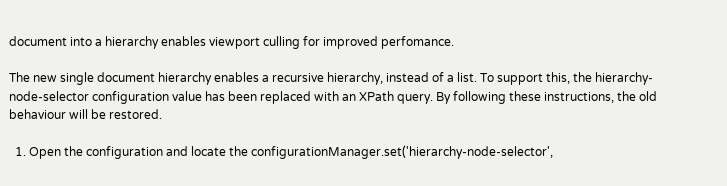document into a hierarchy enables viewport culling for improved perfomance.

The new single document hierarchy enables a recursive hierarchy, instead of a list. To support this, the hierarchy-node-selector configuration value has been replaced with an XPath query. By following these instructions, the old behaviour will be restored.

  1. Open the configuration and locate the configurationManager.set('hierarchy-node-selector',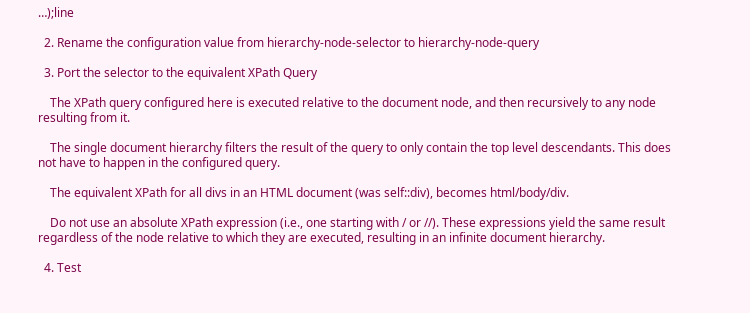…);line

  2. Rename the configuration value from hierarchy-node-selector to hierarchy-node-query

  3. Port the selector to the equivalent XPath Query

    The XPath query configured here is executed relative to the document node, and then recursively to any node resulting from it.

    The single document hierarchy filters the result of the query to only contain the top level descendants. This does not have to happen in the configured query.

    The equivalent XPath for all divs in an HTML document (was self::div), becomes html/body/div.

    Do not use an absolute XPath expression (i.e., one starting with / or //). These expressions yield the same result regardless of the node relative to which they are executed, resulting in an infinite document hierarchy.

  4. Test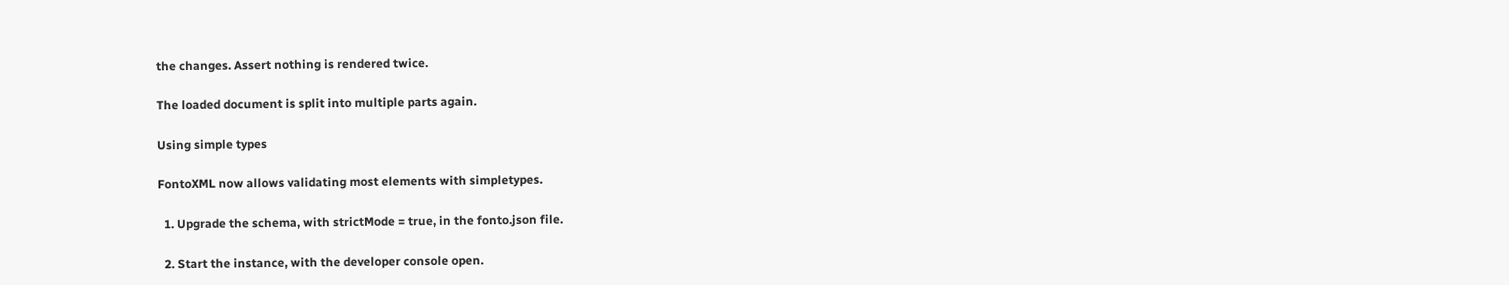the changes. Assert nothing is rendered twice.

The loaded document is split into multiple parts again.

Using simple types

FontoXML now allows validating most elements with simpletypes.

  1. Upgrade the schema, with strictMode = true, in the fonto.json file.

  2. Start the instance, with the developer console open.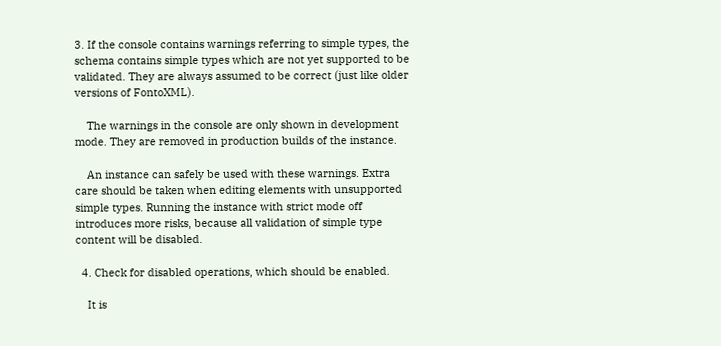3. If the console contains warnings referring to simple types, the schema contains simple types which are not yet supported to be validated. They are always assumed to be correct (just like older versions of FontoXML).

    The warnings in the console are only shown in development mode. They are removed in production builds of the instance.

    An instance can safely be used with these warnings. Extra care should be taken when editing elements with unsupported simple types. Running the instance with strict mode off introduces more risks, because all validation of simple type content will be disabled.

  4. Check for disabled operations, which should be enabled.

    It is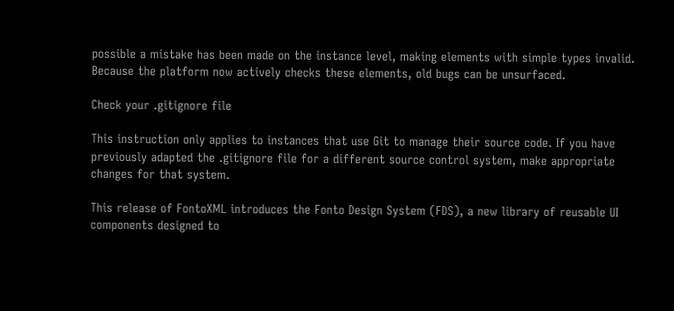possible a mistake has been made on the instance level, making elements with simple types invalid. Because the platform now actively checks these elements, old bugs can be unsurfaced.

Check your .gitignore file

This instruction only applies to instances that use Git to manage their source code. If you have previously adapted the .gitignore file for a different source control system, make appropriate changes for that system.

This release of FontoXML introduces the Fonto Design System (FDS), a new library of reusable UI components designed to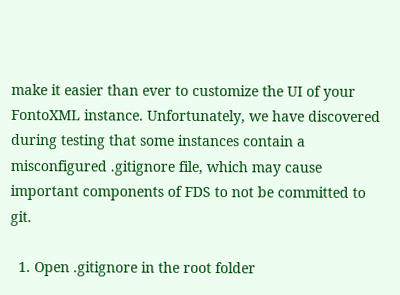make it easier than ever to customize the UI of your FontoXML instance. Unfortunately, we have discovered during testing that some instances contain a misconfigured .gitignore file, which may cause important components of FDS to not be committed to git.

  1. Open .gitignore in the root folder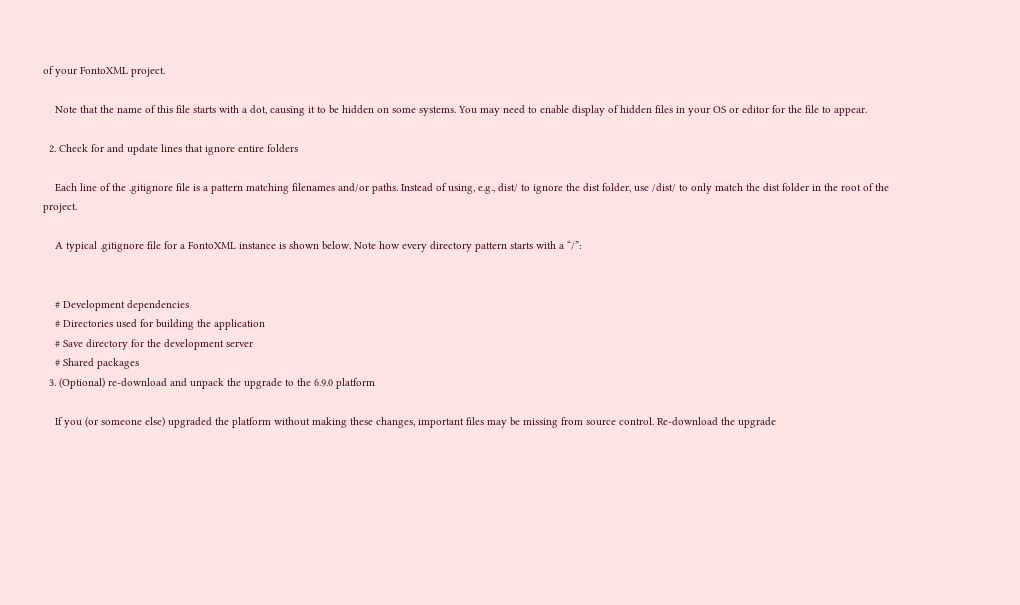of your FontoXML project.

    Note that the name of this file starts with a dot, causing it to be hidden on some systems. You may need to enable display of hidden files in your OS or editor for the file to appear.

  2. Check for and update lines that ignore entire folders

    Each line of the .gitignore file is a pattern matching filenames and/or paths. Instead of using, e.g., dist/ to ignore the dist folder, use /dist/ to only match the dist folder in the root of the project.

    A typical .gitignore file for a FontoXML instance is shown below. Note how every directory pattern starts with a “/”:


    # Development dependencies
    # Directories used for building the application
    # Save directory for the development server
    # Shared packages
  3. (Optional) re-download and unpack the upgrade to the 6.9.0 platform

    If you (or someone else) upgraded the platform without making these changes, important files may be missing from source control. Re-download the upgrade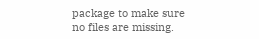package to make sure no files are missing.